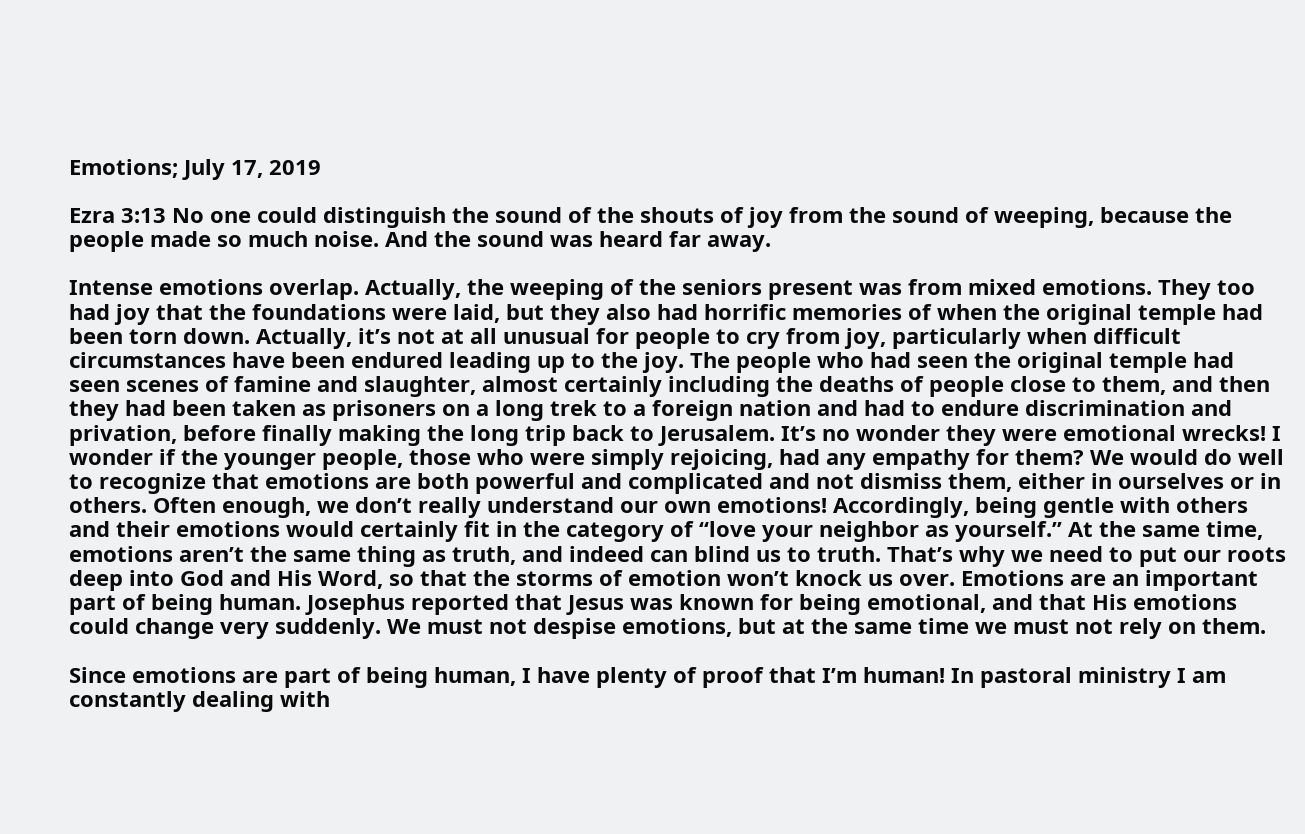Emotions; July 17, 2019

Ezra 3:13 No one could distinguish the sound of the shouts of joy from the sound of weeping, because the people made so much noise. And the sound was heard far away.

Intense emotions overlap. Actually, the weeping of the seniors present was from mixed emotions. They too had joy that the foundations were laid, but they also had horrific memories of when the original temple had been torn down. Actually, it’s not at all unusual for people to cry from joy, particularly when difficult circumstances have been endured leading up to the joy. The people who had seen the original temple had seen scenes of famine and slaughter, almost certainly including the deaths of people close to them, and then they had been taken as prisoners on a long trek to a foreign nation and had to endure discrimination and privation, before finally making the long trip back to Jerusalem. It’s no wonder they were emotional wrecks! I wonder if the younger people, those who were simply rejoicing, had any empathy for them? We would do well to recognize that emotions are both powerful and complicated and not dismiss them, either in ourselves or in others. Often enough, we don’t really understand our own emotions! Accordingly, being gentle with others and their emotions would certainly fit in the category of “love your neighbor as yourself.” At the same time, emotions aren’t the same thing as truth, and indeed can blind us to truth. That’s why we need to put our roots deep into God and His Word, so that the storms of emotion won’t knock us over. Emotions are an important part of being human. Josephus reported that Jesus was known for being emotional, and that His emotions could change very suddenly. We must not despise emotions, but at the same time we must not rely on them.

Since emotions are part of being human, I have plenty of proof that I’m human! In pastoral ministry I am constantly dealing with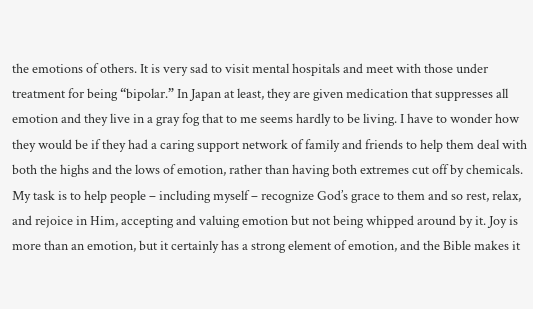the emotions of others. It is very sad to visit mental hospitals and meet with those under treatment for being “bipolar.” In Japan at least, they are given medication that suppresses all emotion and they live in a gray fog that to me seems hardly to be living. I have to wonder how they would be if they had a caring support network of family and friends to help them deal with both the highs and the lows of emotion, rather than having both extremes cut off by chemicals. My task is to help people – including myself – recognize God’s grace to them and so rest, relax, and rejoice in Him, accepting and valuing emotion but not being whipped around by it. Joy is more than an emotion, but it certainly has a strong element of emotion, and the Bible makes it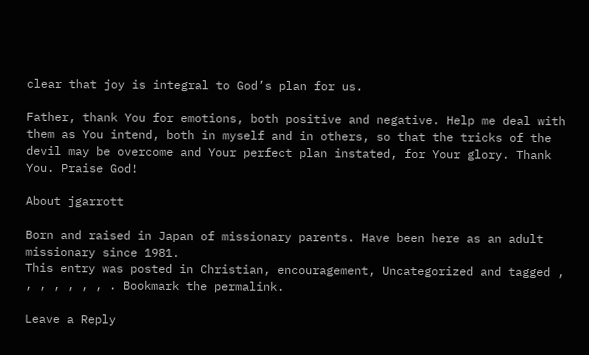clear that joy is integral to God’s plan for us.

Father, thank You for emotions, both positive and negative. Help me deal with them as You intend, both in myself and in others, so that the tricks of the devil may be overcome and Your perfect plan instated, for Your glory. Thank You. Praise God!

About jgarrott

Born and raised in Japan of missionary parents. Have been here as an adult missionary since 1981.
This entry was posted in Christian, encouragement, Uncategorized and tagged , , , , , , , . Bookmark the permalink.

Leave a Reply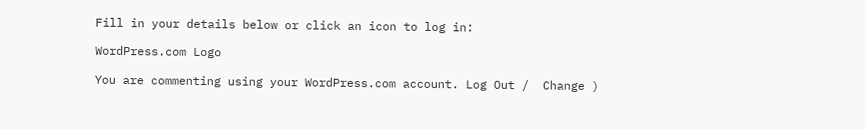Fill in your details below or click an icon to log in:

WordPress.com Logo

You are commenting using your WordPress.com account. Log Out /  Change )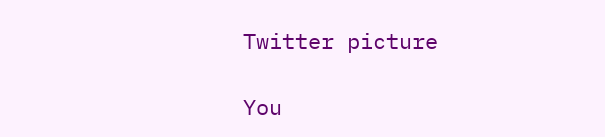Twitter picture

You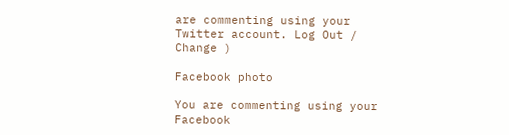are commenting using your Twitter account. Log Out /  Change )

Facebook photo

You are commenting using your Facebook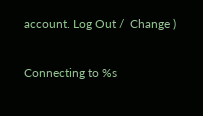account. Log Out /  Change )

Connecting to %s